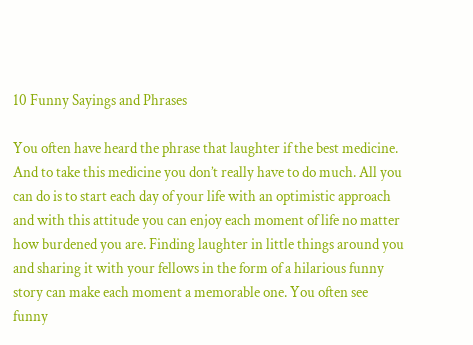10 Funny Sayings and Phrases

You often have heard the phrase that laughter if the best medicine. And to take this medicine you don’t really have to do much. All you can do is to start each day of your life with an optimistic approach and with this attitude you can enjoy each moment of life no matter how burdened you are. Finding laughter in little things around you and sharing it with your fellows in the form of a hilarious funny story can make each moment a memorable one. You often see funny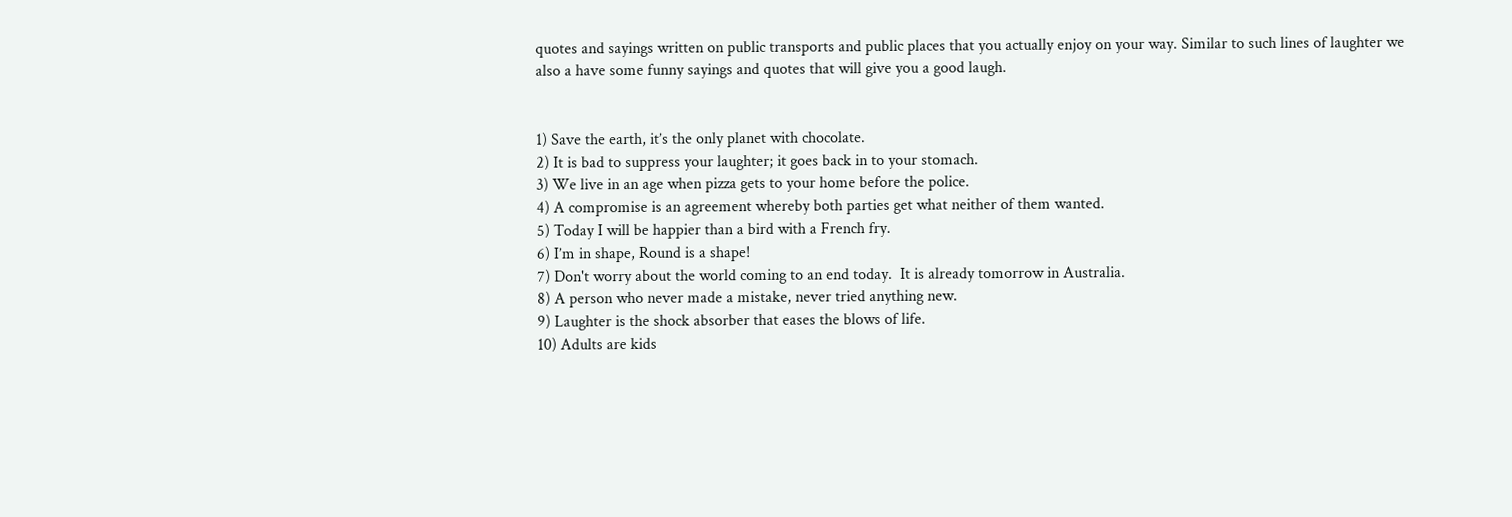quotes and sayings written on public transports and public places that you actually enjoy on your way. Similar to such lines of laughter we also a have some funny sayings and quotes that will give you a good laugh.


1) Save the earth, it’s the only planet with chocolate.
2) It is bad to suppress your laughter; it goes back in to your stomach.
3) We live in an age when pizza gets to your home before the police.
4) A compromise is an agreement whereby both parties get what neither of them wanted.
5) Today I will be happier than a bird with a French fry.
6) I’m in shape, Round is a shape!
7) Don't worry about the world coming to an end today.  It is already tomorrow in Australia.
8) A person who never made a mistake, never tried anything new.
9) Laughter is the shock absorber that eases the blows of life.
10) Adults are kids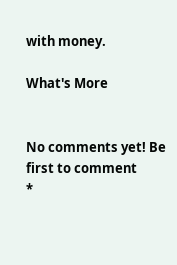with money.

What's More


No comments yet! Be first to comment
*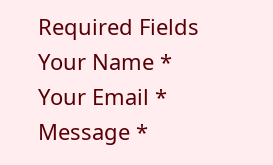Required Fields
Your Name *
Your Email *
Message *